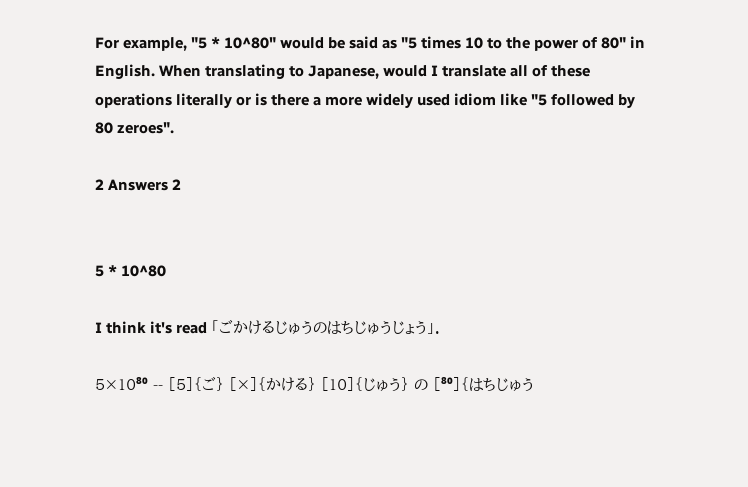For example, "5 * 10^80" would be said as "5 times 10 to the power of 80" in English. When translating to Japanese, would I translate all of these operations literally or is there a more widely used idiom like "5 followed by 80 zeroes".

2 Answers 2


5 * 10^80

I think it's read 「ごかけるじゅうのはちじゅうじょう」.

5×10⁸⁰ -- [5]{ご} [×]{かける} [10]{じゅう} の [⁸⁰]{はちじゅう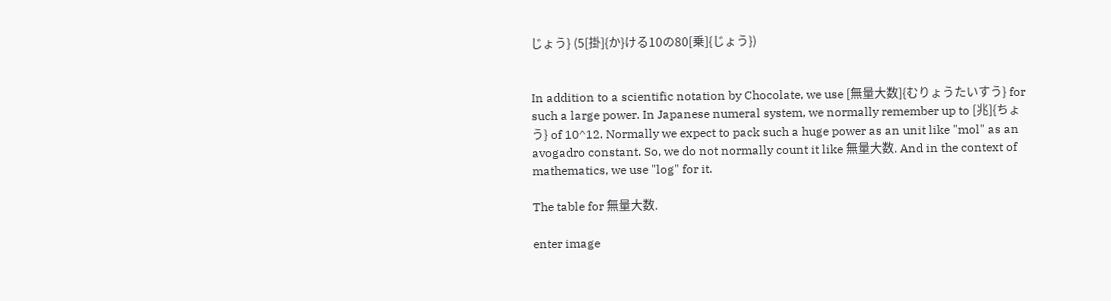じょう} (5[掛]{か}ける10の80[乗]{じょう})


In addition to a scientific notation by Chocolate, we use [無量大数]{むりょうたいすう} for such a large power. In Japanese numeral system, we normally remember up to [兆]{ちょう} of 10^12. Normally we expect to pack such a huge power as an unit like "mol" as an avogadro constant. So, we do not normally count it like 無量大数. And in the context of mathematics, we use "log" for it.

The table for 無量大数.

enter image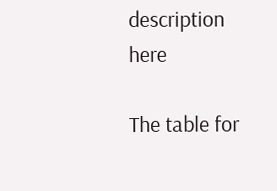description here

The table for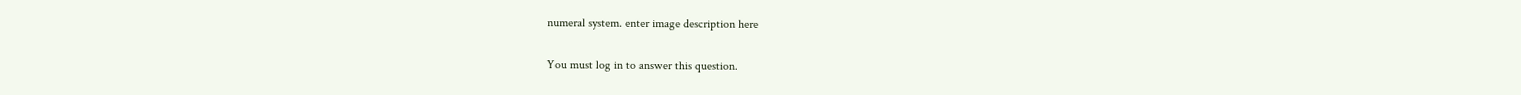numeral system. enter image description here

You must log in to answer this question.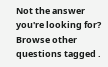Not the answer you're looking for? Browse other questions tagged .